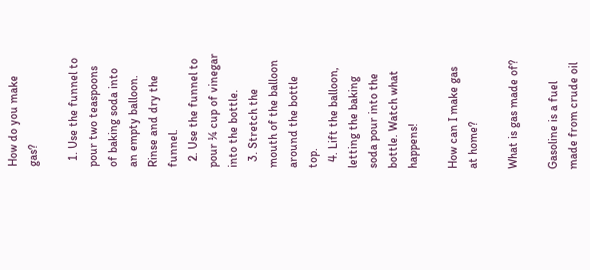How do you make gas?

  1. Use the funnel to pour two teaspoons of baking soda into an empty balloon. Rinse and dry the funnel.
  2. Use the funnel to pour ¼ cup of vinegar into the bottle.
  3. Stretch the mouth of the balloon around the bottle top.
  4. Lift the balloon, letting the baking soda pour into the bottle. Watch what happens!

How can I make gas at home?

What is gas made of?

Gasoline is a fuel made from crude oil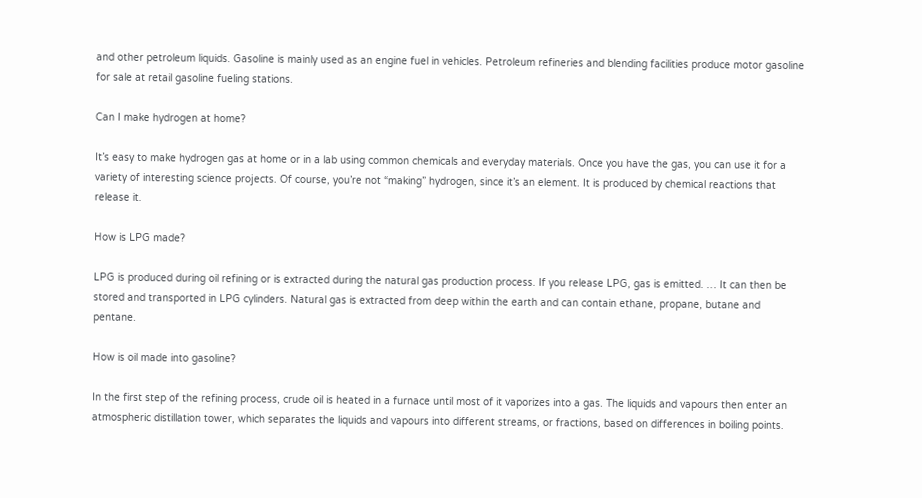and other petroleum liquids. Gasoline is mainly used as an engine fuel in vehicles. Petroleum refineries and blending facilities produce motor gasoline for sale at retail gasoline fueling stations.

Can I make hydrogen at home?

It’s easy to make hydrogen gas at home or in a lab using common chemicals and everyday materials. Once you have the gas, you can use it for a variety of interesting science projects. Of course, you’re not “making” hydrogen, since it’s an element. It is produced by chemical reactions that release it.

How is LPG made?

LPG is produced during oil refining or is extracted during the natural gas production process. If you release LPG, gas is emitted. … It can then be stored and transported in LPG cylinders. Natural gas is extracted from deep within the earth and can contain ethane, propane, butane and pentane.

How is oil made into gasoline?

In the first step of the refining process, crude oil is heated in a furnace until most of it vaporizes into a gas. The liquids and vapours then enter an atmospheric distillation tower, which separates the liquids and vapours into different streams, or fractions, based on differences in boiling points.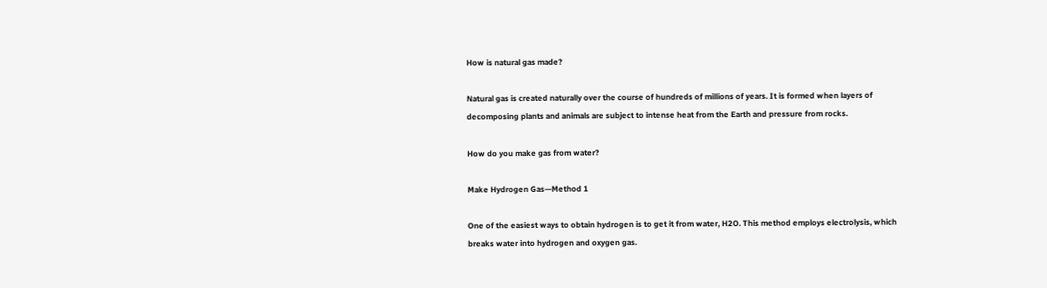How is natural gas made?

Natural gas is created naturally over the course of hundreds of millions of years. It is formed when layers of decomposing plants and animals are subject to intense heat from the Earth and pressure from rocks.

How do you make gas from water?

Make Hydrogen Gas—Method 1

One of the easiest ways to obtain hydrogen is to get it from water, H2O. This method employs electrolysis, which breaks water into hydrogen and oxygen gas.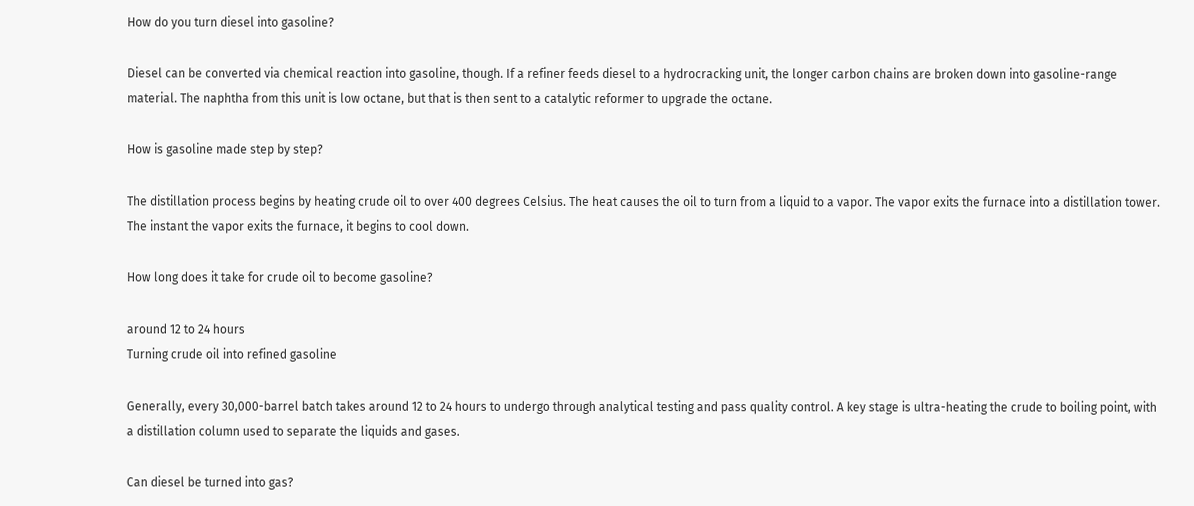How do you turn diesel into gasoline?

Diesel can be converted via chemical reaction into gasoline, though. If a refiner feeds diesel to a hydrocracking unit, the longer carbon chains are broken down into gasoline-range material. The naphtha from this unit is low octane, but that is then sent to a catalytic reformer to upgrade the octane.

How is gasoline made step by step?

The distillation process begins by heating crude oil to over 400 degrees Celsius. The heat causes the oil to turn from a liquid to a vapor. The vapor exits the furnace into a distillation tower. The instant the vapor exits the furnace, it begins to cool down.

How long does it take for crude oil to become gasoline?

around 12 to 24 hours
Turning crude oil into refined gasoline

Generally, every 30,000-barrel batch takes around 12 to 24 hours to undergo through analytical testing and pass quality control. A key stage is ultra-heating the crude to boiling point, with a distillation column used to separate the liquids and gases.

Can diesel be turned into gas?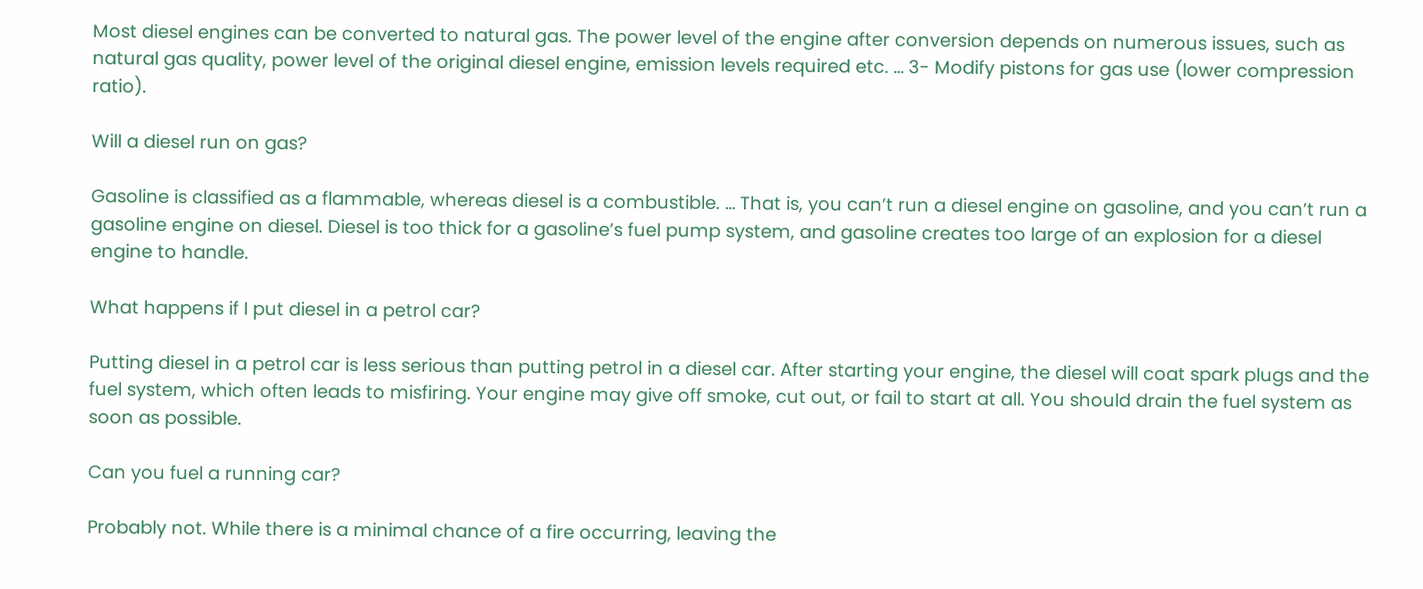Most diesel engines can be converted to natural gas. The power level of the engine after conversion depends on numerous issues, such as natural gas quality, power level of the original diesel engine, emission levels required etc. … 3- Modify pistons for gas use (lower compression ratio).

Will a diesel run on gas?

Gasoline is classified as a flammable, whereas diesel is a combustible. … That is, you can’t run a diesel engine on gasoline, and you can’t run a gasoline engine on diesel. Diesel is too thick for a gasoline’s fuel pump system, and gasoline creates too large of an explosion for a diesel engine to handle.

What happens if I put diesel in a petrol car?

Putting diesel in a petrol car is less serious than putting petrol in a diesel car. After starting your engine, the diesel will coat spark plugs and the fuel system, which often leads to misfiring. Your engine may give off smoke, cut out, or fail to start at all. You should drain the fuel system as soon as possible.

Can you fuel a running car?

Probably not. While there is a minimal chance of a fire occurring, leaving the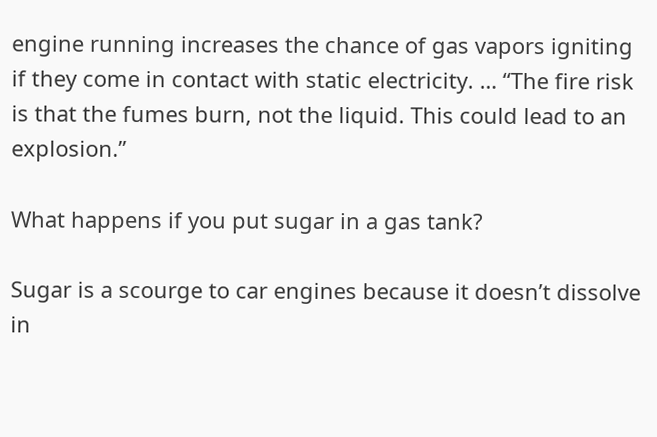engine running increases the chance of gas vapors igniting if they come in contact with static electricity. … “The fire risk is that the fumes burn, not the liquid. This could lead to an explosion.”

What happens if you put sugar in a gas tank?

Sugar is a scourge to car engines because it doesn’t dissolve in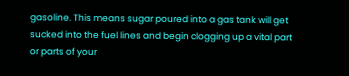gasoline. This means sugar poured into a gas tank will get sucked into the fuel lines and begin clogging up a vital part or parts of your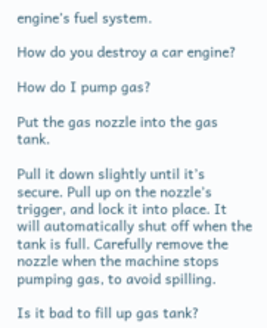engine’s fuel system.

How do you destroy a car engine?

How do I pump gas?

Put the gas nozzle into the gas tank.

Pull it down slightly until it’s secure. Pull up on the nozzle’s trigger, and lock it into place. It will automatically shut off when the tank is full. Carefully remove the nozzle when the machine stops pumping gas, to avoid spilling.

Is it bad to fill up gas tank?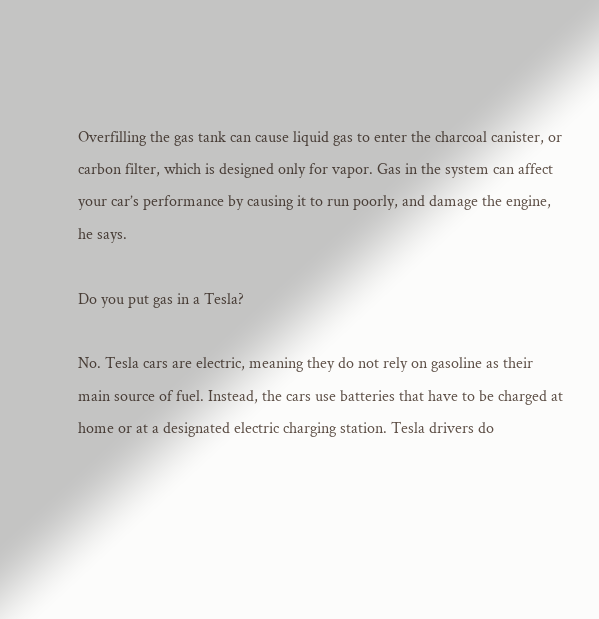Overfilling the gas tank can cause liquid gas to enter the charcoal canister, or carbon filter, which is designed only for vapor. Gas in the system can affect your car’s performance by causing it to run poorly, and damage the engine, he says.

Do you put gas in a Tesla?

No. Tesla cars are electric, meaning they do not rely on gasoline as their main source of fuel. Instead, the cars use batteries that have to be charged at home or at a designated electric charging station. Tesla drivers do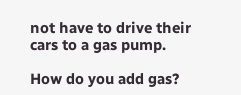not have to drive their cars to a gas pump.

How do you add gas?